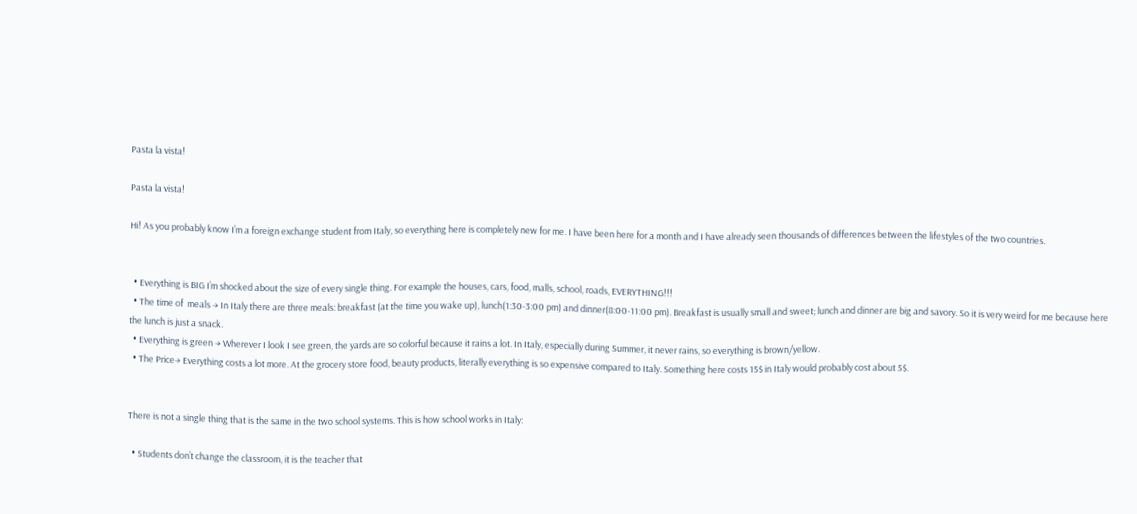Pasta la vista!

Pasta la vista!

Hi! As you probably know I’m a foreign exchange student from Italy, so everything here is completely new for me. I have been here for a month and I have already seen thousands of differences between the lifestyles of the two countries.


  • Everything is BIG I’m shocked about the size of every single thing. For example the houses, cars, food, malls, school, roads, EVERYTHING!!!
  • The time of  meals → In Italy there are three meals: breakfast (at the time you wake up), lunch(1:30-3:00 pm) and dinner(8:00-11:00 pm). Breakfast is usually small and sweet; lunch and dinner are big and savory. So it is very weird for me because here the lunch is just a snack.
  • Everything is green → Wherever I look I see green, the yards are so colorful because it rains a lot. In Italy, especially during Summer, it never rains, so everything is brown/yellow.
  • The Price→ Everything costs a lot more. At the grocery store food, beauty products, literally everything is so expensive compared to Italy. Something here costs 15$ in Italy would probably cost about 5$.


There is not a single thing that is the same in the two school systems. This is how school works in Italy:

  • Students don’t change the classroom, it is the teacher that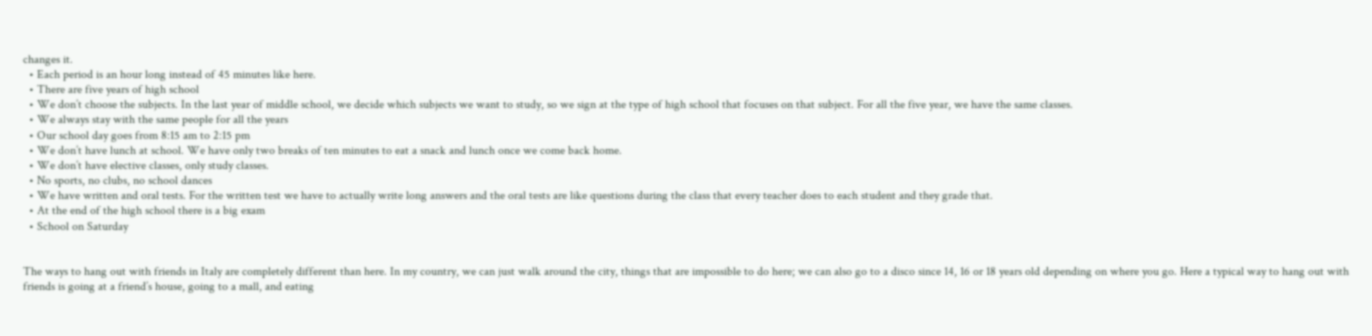changes it.
  • Each period is an hour long instead of 45 minutes like here.
  • There are five years of high school
  • We don’t choose the subjects. In the last year of middle school, we decide which subjects we want to study, so we sign at the type of high school that focuses on that subject. For all the five year, we have the same classes.
  • We always stay with the same people for all the years
  • Our school day goes from 8:15 am to 2:15 pm
  • We don’t have lunch at school. We have only two breaks of ten minutes to eat a snack and lunch once we come back home.
  • We don’t have elective classes, only study classes.
  • No sports, no clubs, no school dances
  • We have written and oral tests. For the written test we have to actually write long answers and the oral tests are like questions during the class that every teacher does to each student and they grade that.
  • At the end of the high school there is a big exam
  • School on Saturday


The ways to hang out with friends in Italy are completely different than here. In my country, we can just walk around the city, things that are impossible to do here; we can also go to a disco since 14, 16 or 18 years old depending on where you go. Here a typical way to hang out with friends is going at a friend’s house, going to a mall, and eating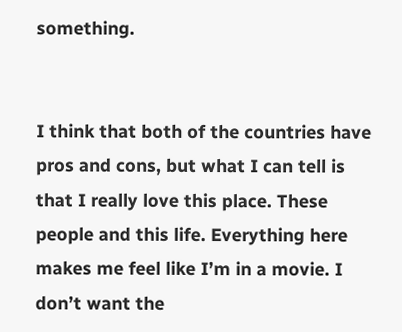something.


I think that both of the countries have pros and cons, but what I can tell is that I really love this place. These people and this life. Everything here makes me feel like I’m in a movie. I don’t want the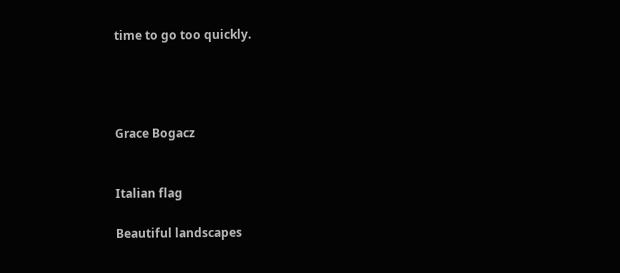time to go too quickly.




Grace Bogacz


Italian flag

Beautiful landscapes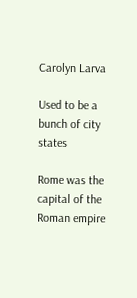Carolyn Larva

Used to be a bunch of city states

Rome was the capital of the Roman empire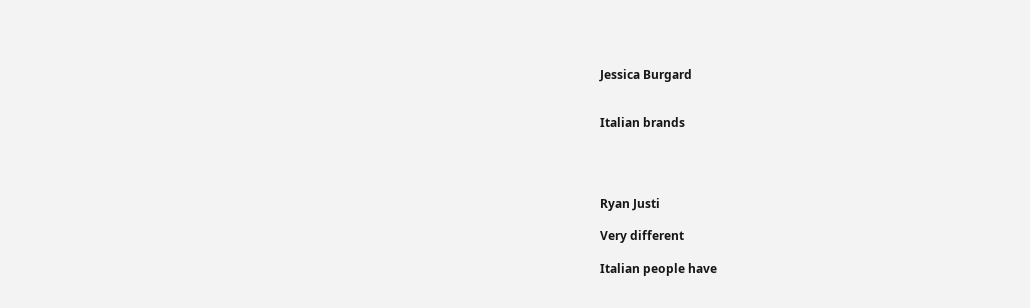Jessica Burgard


Italian brands




Ryan Justi

Very different

Italian people have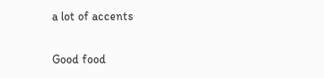a lot of accents

Good food